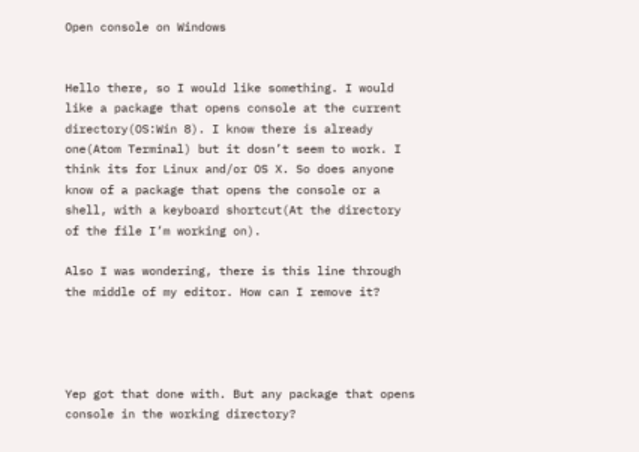Open console on Windows


Hello there, so I would like something. I would like a package that opens console at the current directory(OS:Win 8). I know there is already one(Atom Terminal) but it dosn’t seem to work. I think its for Linux and/or OS X. So does anyone know of a package that opens the console or a shell, with a keyboard shortcut(At the directory of the file I’m working on).

Also I was wondering, there is this line through the middle of my editor. How can I remove it?




Yep got that done with. But any package that opens console in the working directory?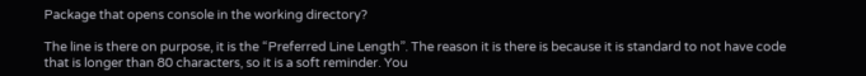Package that opens console in the working directory?

The line is there on purpose, it is the “Preferred Line Length”. The reason it is there is because it is standard to not have code that is longer than 80 characters, so it is a soft reminder. You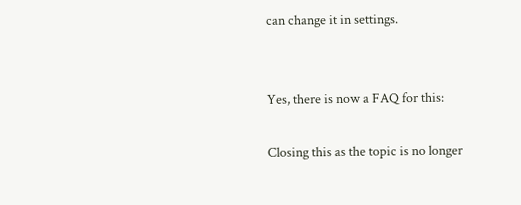can change it in settings.


Yes, there is now a FAQ for this:

Closing this as the topic is no longer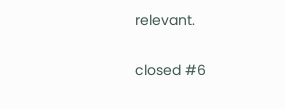relevant.

closed #6